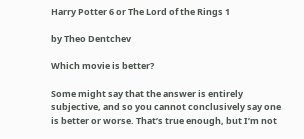Harry Potter 6 or The Lord of the Rings 1

by Theo Dentchev

Which movie is better?

Some might say that the answer is entirely subjective, and so you cannot conclusively say one is better or worse. That’s true enough, but I’m not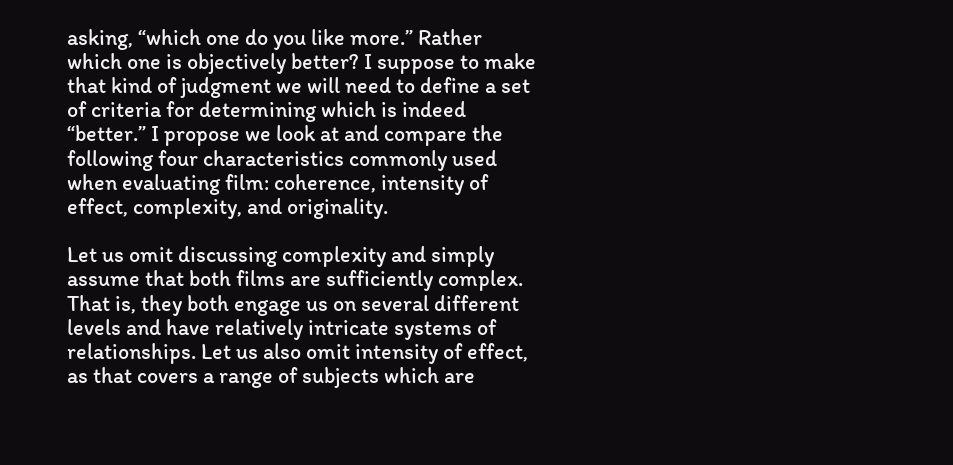asking, “which one do you like more.” Rather which one is objectively better? I suppose to make that kind of judgment we will need to define a set of criteria for determining which is indeed “better.” I propose we look at and compare the following four characteristics commonly used when evaluating film: coherence, intensity of effect, complexity, and originality.

Let us omit discussing complexity and simply assume that both films are sufficiently complex. That is, they both engage us on several different levels and have relatively intricate systems of relationships. Let us also omit intensity of effect, as that covers a range of subjects which are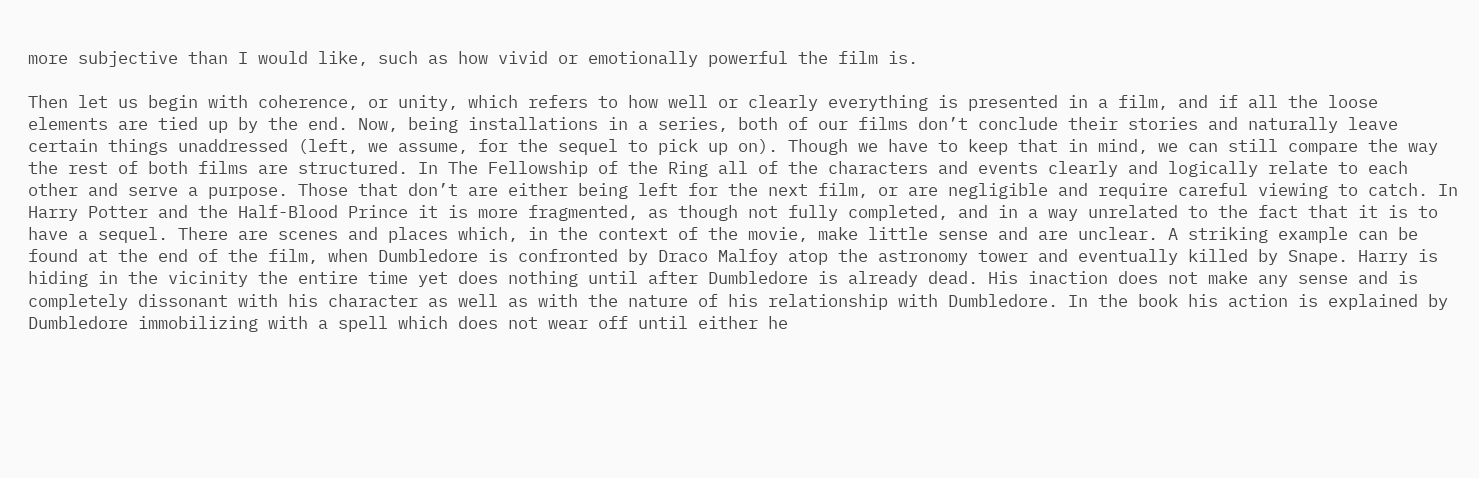more subjective than I would like, such as how vivid or emotionally powerful the film is.

Then let us begin with coherence, or unity, which refers to how well or clearly everything is presented in a film, and if all the loose elements are tied up by the end. Now, being installations in a series, both of our films don’t conclude their stories and naturally leave certain things unaddressed (left, we assume, for the sequel to pick up on). Though we have to keep that in mind, we can still compare the way the rest of both films are structured. In The Fellowship of the Ring all of the characters and events clearly and logically relate to each other and serve a purpose. Those that don’t are either being left for the next film, or are negligible and require careful viewing to catch. In Harry Potter and the Half-Blood Prince it is more fragmented, as though not fully completed, and in a way unrelated to the fact that it is to have a sequel. There are scenes and places which, in the context of the movie, make little sense and are unclear. A striking example can be found at the end of the film, when Dumbledore is confronted by Draco Malfoy atop the astronomy tower and eventually killed by Snape. Harry is hiding in the vicinity the entire time yet does nothing until after Dumbledore is already dead. His inaction does not make any sense and is completely dissonant with his character as well as with the nature of his relationship with Dumbledore. In the book his action is explained by Dumbledore immobilizing with a spell which does not wear off until either he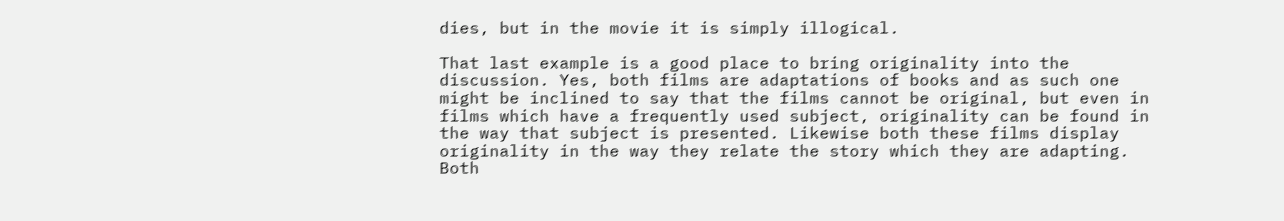dies, but in the movie it is simply illogical.

That last example is a good place to bring originality into the discussion. Yes, both films are adaptations of books and as such one might be inclined to say that the films cannot be original, but even in films which have a frequently used subject, originality can be found in the way that subject is presented. Likewise both these films display originality in the way they relate the story which they are adapting. Both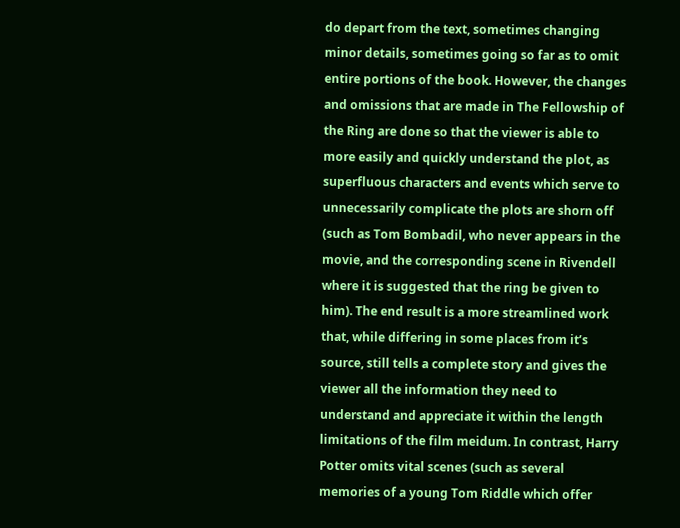do depart from the text, sometimes changing minor details, sometimes going so far as to omit entire portions of the book. However, the changes and omissions that are made in The Fellowship of the Ring are done so that the viewer is able to more easily and quickly understand the plot, as superfluous characters and events which serve to unnecessarily complicate the plots are shorn off (such as Tom Bombadil, who never appears in the movie, and the corresponding scene in Rivendell where it is suggested that the ring be given to him). The end result is a more streamlined work that, while differing in some places from it’s source, still tells a complete story and gives the viewer all the information they need to understand and appreciate it within the length limitations of the film meidum. In contrast, Harry Potter omits vital scenes (such as several memories of a young Tom Riddle which offer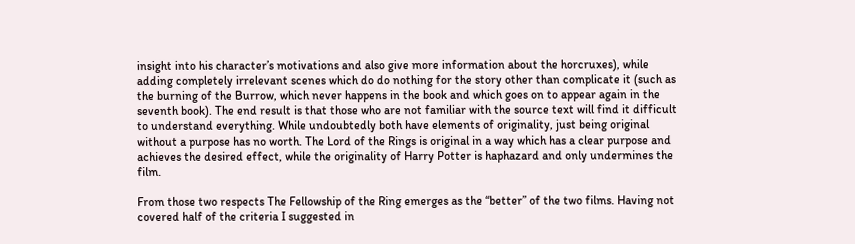insight into his character’s motivations and also give more information about the horcruxes), while adding completely irrelevant scenes which do do nothing for the story other than complicate it (such as the burning of the Burrow, which never happens in the book and which goes on to appear again in the seventh book). The end result is that those who are not familiar with the source text will find it difficult to understand everything. While undoubtedly both have elements of originality, just being original without a purpose has no worth. The Lord of the Rings is original in a way which has a clear purpose and achieves the desired effect, while the originality of Harry Potter is haphazard and only undermines the film.

From those two respects The Fellowship of the Ring emerges as the “better” of the two films. Having not covered half of the criteria I suggested in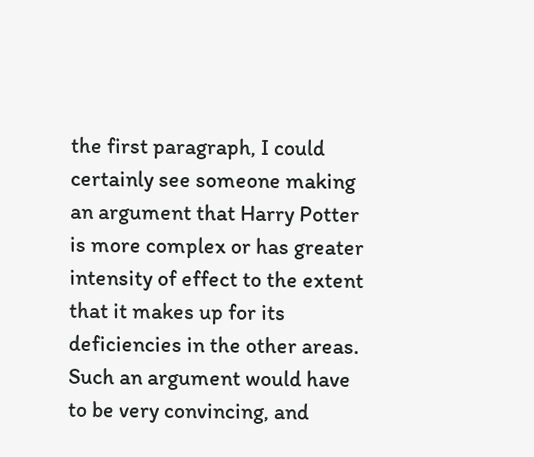the first paragraph, I could certainly see someone making an argument that Harry Potter is more complex or has greater intensity of effect to the extent that it makes up for its deficiencies in the other areas. Such an argument would have to be very convincing, and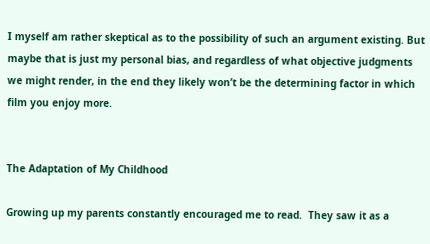I myself am rather skeptical as to the possibility of such an argument existing. But maybe that is just my personal bias, and regardless of what objective judgments we might render, in the end they likely won’t be the determining factor in which film you enjoy more.


The Adaptation of My Childhood

Growing up my parents constantly encouraged me to read.  They saw it as a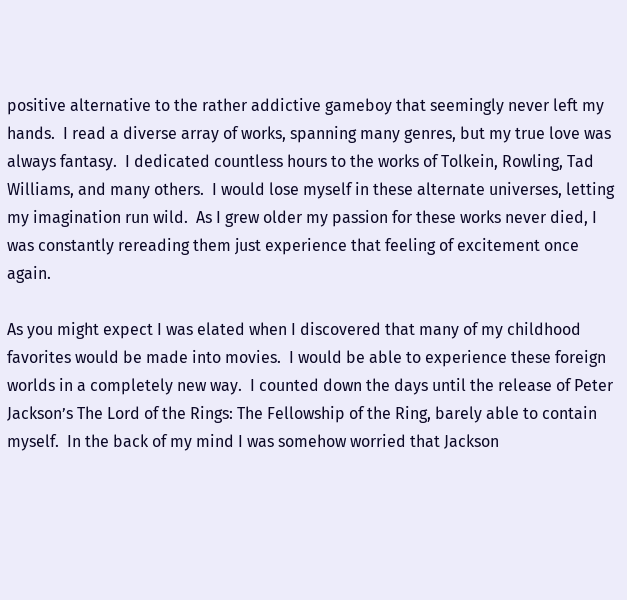positive alternative to the rather addictive gameboy that seemingly never left my hands.  I read a diverse array of works, spanning many genres, but my true love was always fantasy.  I dedicated countless hours to the works of Tolkein, Rowling, Tad Williams, and many others.  I would lose myself in these alternate universes, letting my imagination run wild.  As I grew older my passion for these works never died, I was constantly rereading them just experience that feeling of excitement once again.

As you might expect I was elated when I discovered that many of my childhood favorites would be made into movies.  I would be able to experience these foreign worlds in a completely new way.  I counted down the days until the release of Peter Jackson’s The Lord of the Rings: The Fellowship of the Ring, barely able to contain myself.  In the back of my mind I was somehow worried that Jackson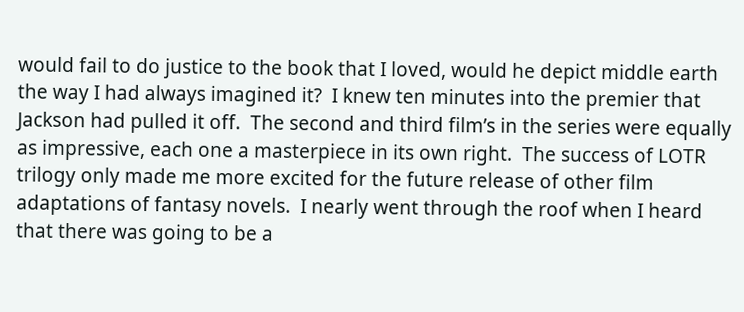would fail to do justice to the book that I loved, would he depict middle earth the way I had always imagined it?  I knew ten minutes into the premier that Jackson had pulled it off.  The second and third film’s in the series were equally as impressive, each one a masterpiece in its own right.  The success of LOTR trilogy only made me more excited for the future release of other film adaptations of fantasy novels.  I nearly went through the roof when I heard that there was going to be a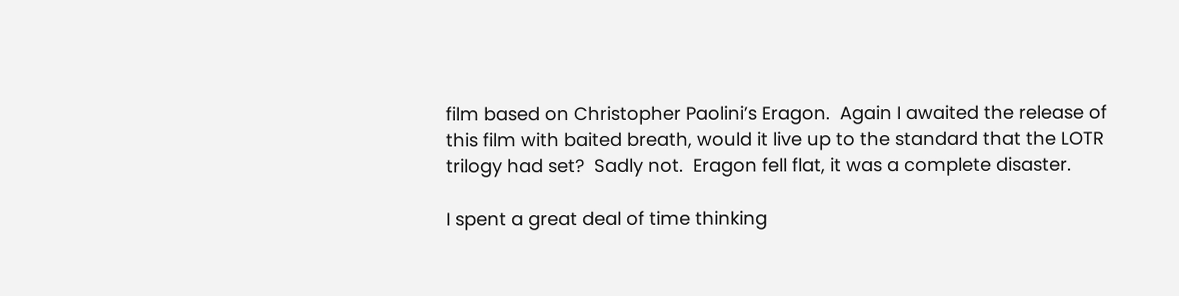film based on Christopher Paolini’s Eragon.  Again I awaited the release of this film with baited breath, would it live up to the standard that the LOTR trilogy had set?  Sadly not.  Eragon fell flat, it was a complete disaster.

I spent a great deal of time thinking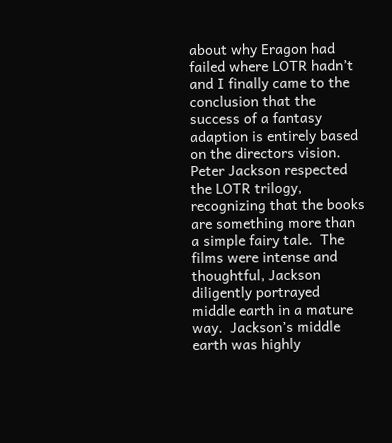about why Eragon had failed where LOTR hadn’t and I finally came to the conclusion that the success of a fantasy adaption is entirely based on the directors vision.  Peter Jackson respected the LOTR trilogy,  recognizing that the books are something more than a simple fairy tale.  The films were intense and thoughtful, Jackson diligently portrayed middle earth in a mature way.  Jackson’s middle earth was highly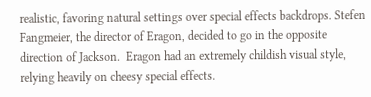realistic, favoring natural settings over special effects backdrops. Stefen Fangmeier, the director of Eragon, decided to go in the opposite direction of Jackson.  Eragon had an extremely childish visual style, relying heavily on cheesy special effects.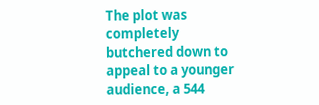The plot was completely butchered down to appeal to a younger audience, a 544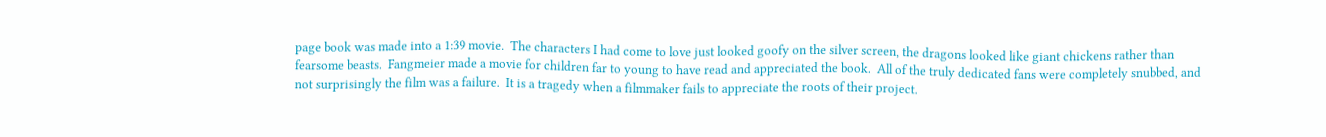page book was made into a 1:39 movie.  The characters I had come to love just looked goofy on the silver screen, the dragons looked like giant chickens rather than fearsome beasts.  Fangmeier made a movie for children far to young to have read and appreciated the book.  All of the truly dedicated fans were completely snubbed, and not surprisingly the film was a failure.  It is a tragedy when a filmmaker fails to appreciate the roots of their project.